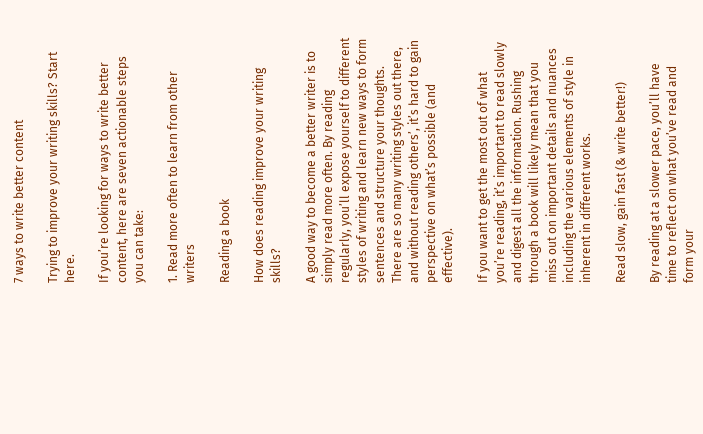7 ways to write better content

Trying to improve your writing skills? Start here.

If you’re looking for ways to write better content, here are seven actionable steps you can take:

1. Read more often to learn from other writers

Reading a book

How does reading improve your writing skills?

A good way to become a better writer is to simply read more often. By reading regularly, you’ll expose yourself to different styles of writing and learn new ways to form sentences and structure your thoughts. There are so many writing styles out there, and without reading others’, it’s hard to gain perspective on what’s possible (and effective).

If you want to get the most out of what you’re reading, it’s important to read slowly and digest all the information. Rushing through a book will likely mean that you miss out on important details and nuances including the various elements of style in inherent in different works.

Read slow, gain fast (& write better!)

By reading at a slower pace, you’ll have time to reflect on what you’ve read and form your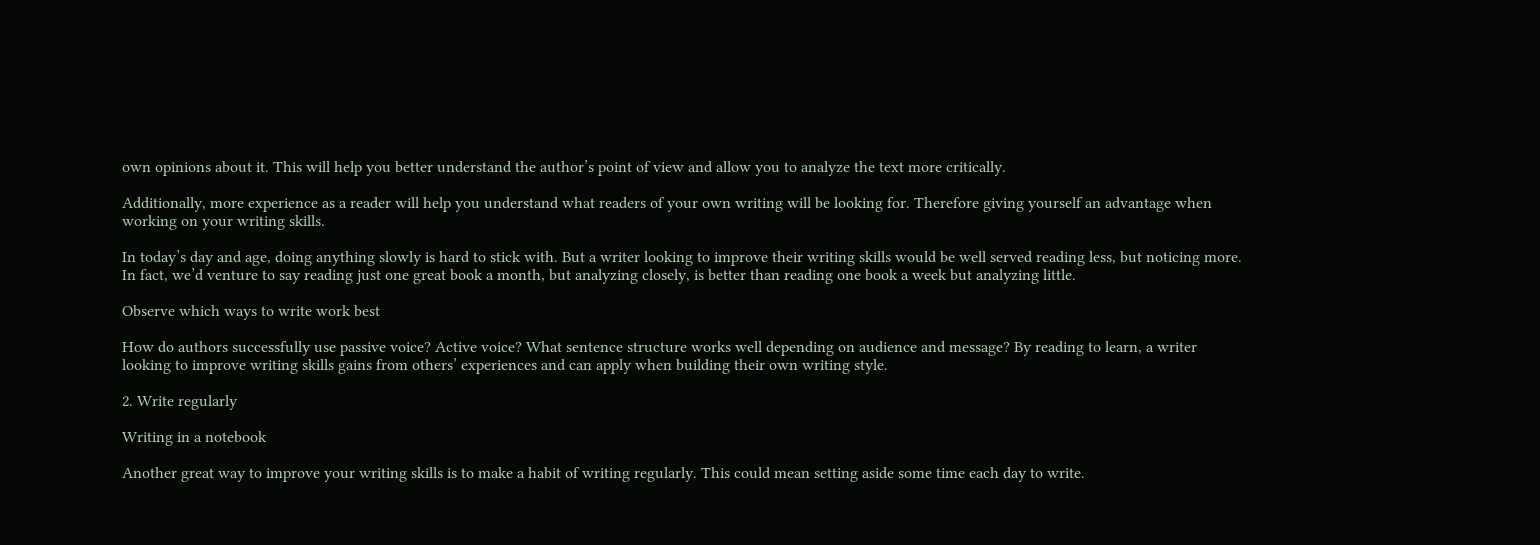own opinions about it. This will help you better understand the author’s point of view and allow you to analyze the text more critically.

Additionally, more experience as a reader will help you understand what readers of your own writing will be looking for. Therefore giving yourself an advantage when working on your writing skills.

In today’s day and age, doing anything slowly is hard to stick with. But a writer looking to improve their writing skills would be well served reading less, but noticing more. In fact, we’d venture to say reading just one great book a month, but analyzing closely, is better than reading one book a week but analyzing little.

Observe which ways to write work best

How do authors successfully use passive voice? Active voice? What sentence structure works well depending on audience and message? By reading to learn, a writer looking to improve writing skills gains from others’ experiences and can apply when building their own writing style.

2. Write regularly

Writing in a notebook

Another great way to improve your writing skills is to make a habit of writing regularly. This could mean setting aside some time each day to write.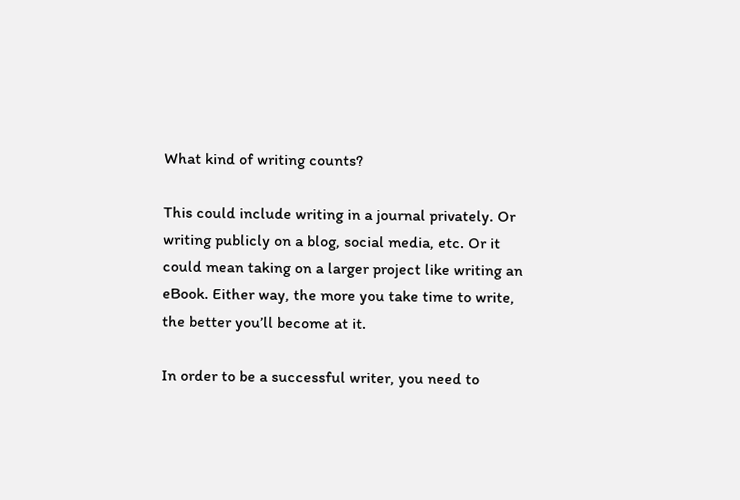What kind of writing counts?

This could include writing in a journal privately. Or writing publicly on a blog, social media, etc. Or it could mean taking on a larger project like writing an eBook. Either way, the more you take time to write, the better you’ll become at it.

In order to be a successful writer, you need to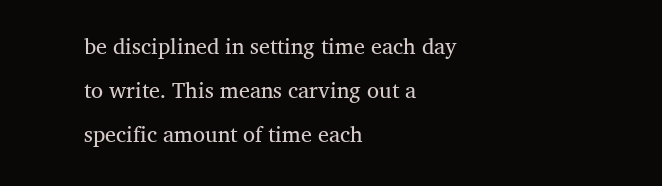be disciplined in setting time each day to write. This means carving out a specific amount of time each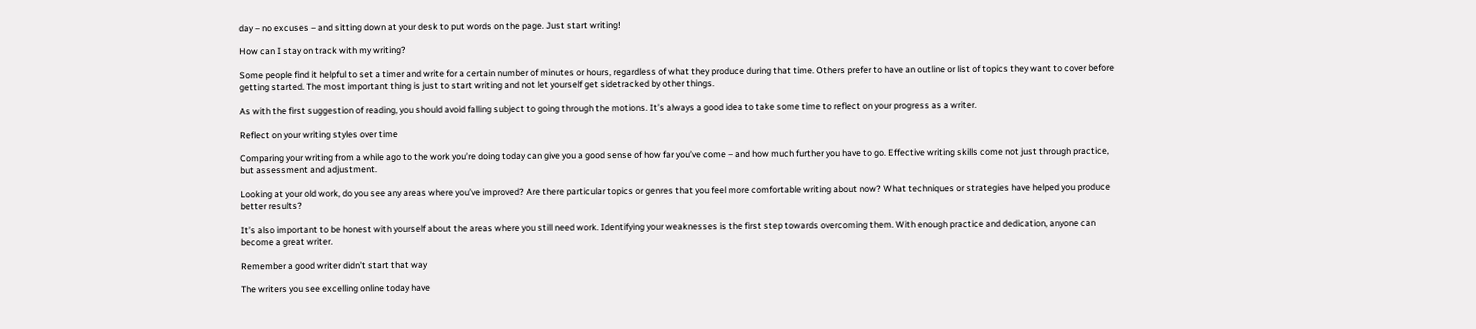day – no excuses – and sitting down at your desk to put words on the page. Just start writing!

How can I stay on track with my writing?

Some people find it helpful to set a timer and write for a certain number of minutes or hours, regardless of what they produce during that time. Others prefer to have an outline or list of topics they want to cover before getting started. The most important thing is just to start writing and not let yourself get sidetracked by other things.

As with the first suggestion of reading, you should avoid falling subject to going through the motions. It’s always a good idea to take some time to reflect on your progress as a writer.

Reflect on your writing styles over time

Comparing your writing from a while ago to the work you’re doing today can give you a good sense of how far you’ve come – and how much further you have to go. Effective writing skills come not just through practice, but assessment and adjustment.

Looking at your old work, do you see any areas where you’ve improved? Are there particular topics or genres that you feel more comfortable writing about now? What techniques or strategies have helped you produce better results?

It’s also important to be honest with yourself about the areas where you still need work. Identifying your weaknesses is the first step towards overcoming them. With enough practice and dedication, anyone can become a great writer.

Remember a good writer didn’t start that way

The writers you see excelling online today have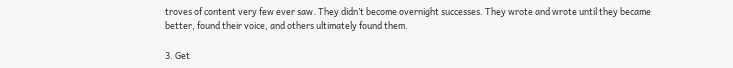troves of content very few ever saw. They didn’t become overnight successes. They wrote and wrote until they became better, found their voice, and others ultimately found them.

3. Get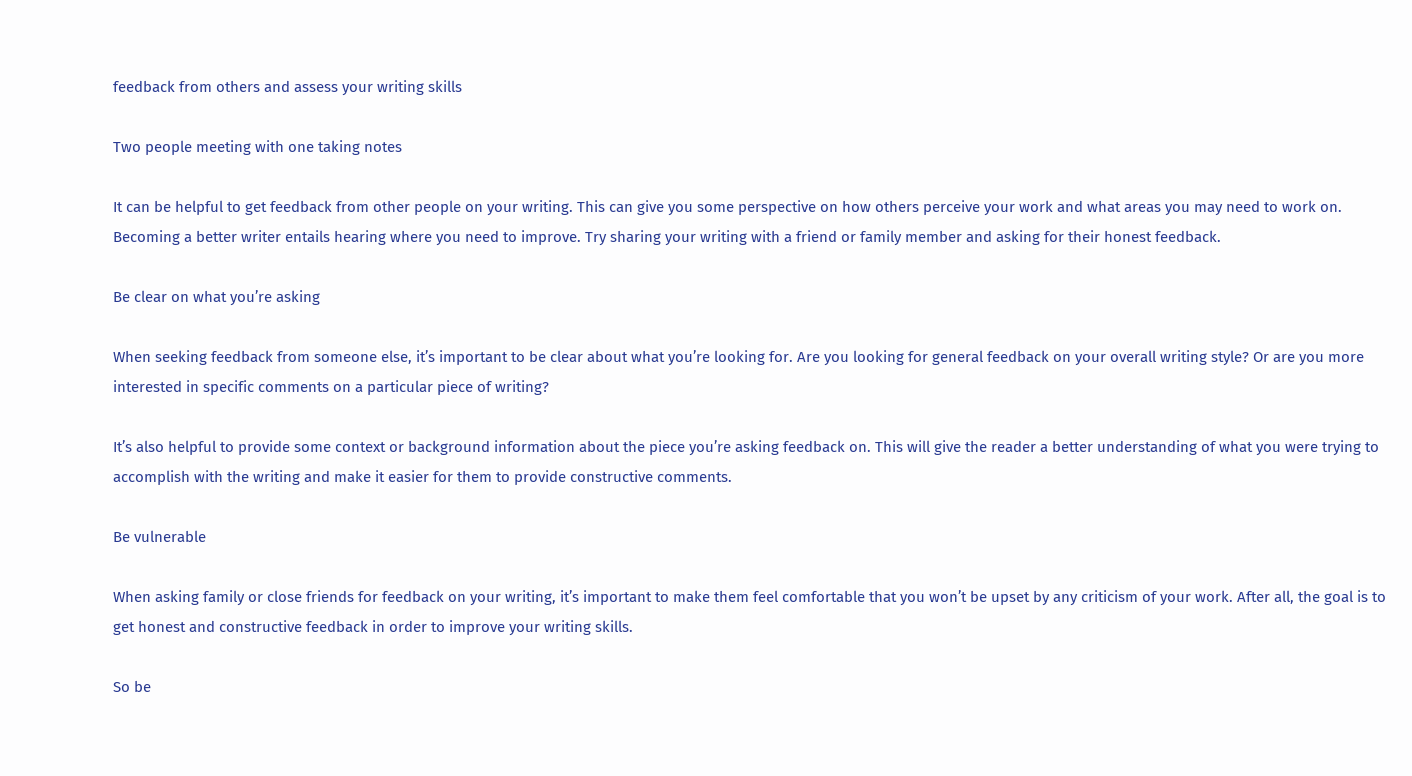feedback from others and assess your writing skills

Two people meeting with one taking notes

It can be helpful to get feedback from other people on your writing. This can give you some perspective on how others perceive your work and what areas you may need to work on. Becoming a better writer entails hearing where you need to improve. Try sharing your writing with a friend or family member and asking for their honest feedback.

Be clear on what you’re asking

When seeking feedback from someone else, it’s important to be clear about what you’re looking for. Are you looking for general feedback on your overall writing style? Or are you more interested in specific comments on a particular piece of writing?

It’s also helpful to provide some context or background information about the piece you’re asking feedback on. This will give the reader a better understanding of what you were trying to accomplish with the writing and make it easier for them to provide constructive comments.

Be vulnerable

When asking family or close friends for feedback on your writing, it’s important to make them feel comfortable that you won’t be upset by any criticism of your work. After all, the goal is to get honest and constructive feedback in order to improve your writing skills.

So be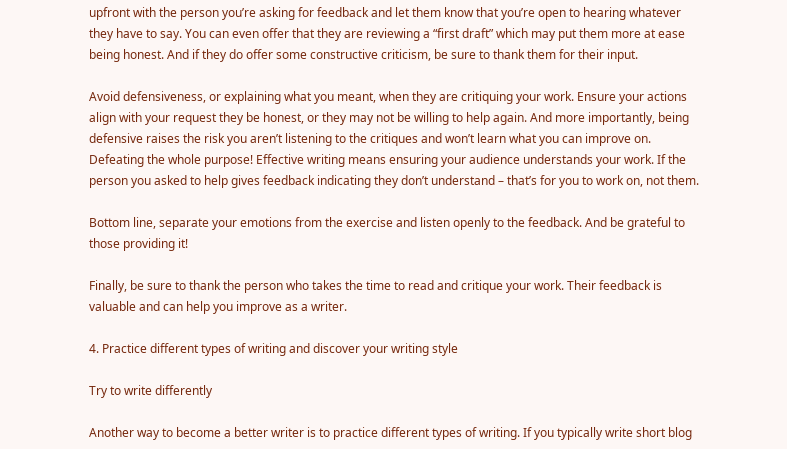upfront with the person you’re asking for feedback and let them know that you’re open to hearing whatever they have to say. You can even offer that they are reviewing a “first draft” which may put them more at ease being honest. And if they do offer some constructive criticism, be sure to thank them for their input.

Avoid defensiveness, or explaining what you meant, when they are critiquing your work. Ensure your actions align with your request they be honest, or they may not be willing to help again. And more importantly, being defensive raises the risk you aren’t listening to the critiques and won’t learn what you can improve on. Defeating the whole purpose! Effective writing means ensuring your audience understands your work. If the person you asked to help gives feedback indicating they don’t understand – that’s for you to work on, not them.

Bottom line, separate your emotions from the exercise and listen openly to the feedback. And be grateful to those providing it!

Finally, be sure to thank the person who takes the time to read and critique your work. Their feedback is valuable and can help you improve as a writer.

4. Practice different types of writing and discover your writing style

Try to write differently

Another way to become a better writer is to practice different types of writing. If you typically write short blog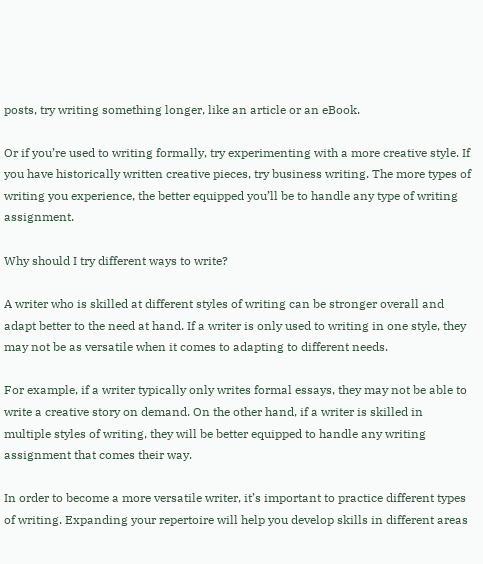posts, try writing something longer, like an article or an eBook.

Or if you’re used to writing formally, try experimenting with a more creative style. If you have historically written creative pieces, try business writing. The more types of writing you experience, the better equipped you’ll be to handle any type of writing assignment.

Why should I try different ways to write?

A writer who is skilled at different styles of writing can be stronger overall and adapt better to the need at hand. If a writer is only used to writing in one style, they may not be as versatile when it comes to adapting to different needs.

For example, if a writer typically only writes formal essays, they may not be able to write a creative story on demand. On the other hand, if a writer is skilled in multiple styles of writing, they will be better equipped to handle any writing assignment that comes their way.

In order to become a more versatile writer, it’s important to practice different types of writing. Expanding your repertoire will help you develop skills in different areas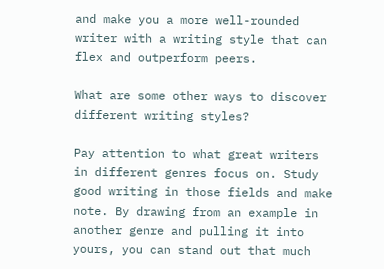and make you a more well-rounded writer with a writing style that can flex and outperform peers.

What are some other ways to discover different writing styles?

Pay attention to what great writers in different genres focus on. Study good writing in those fields and make note. By drawing from an example in another genre and pulling it into yours, you can stand out that much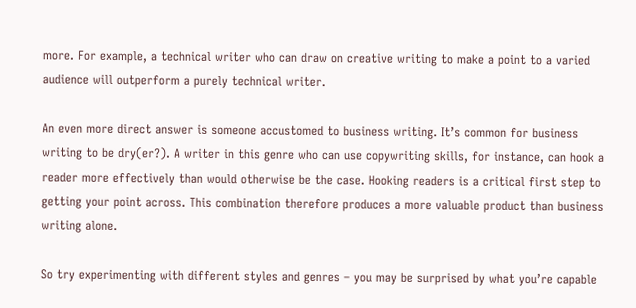more. For example, a technical writer who can draw on creative writing to make a point to a varied audience will outperform a purely technical writer.

An even more direct answer is someone accustomed to business writing. It’s common for business writing to be dry(er?). A writer in this genre who can use copywriting skills, for instance, can hook a reader more effectively than would otherwise be the case. Hooking readers is a critical first step to getting your point across. This combination therefore produces a more valuable product than business writing alone.

So try experimenting with different styles and genres – you may be surprised by what you’re capable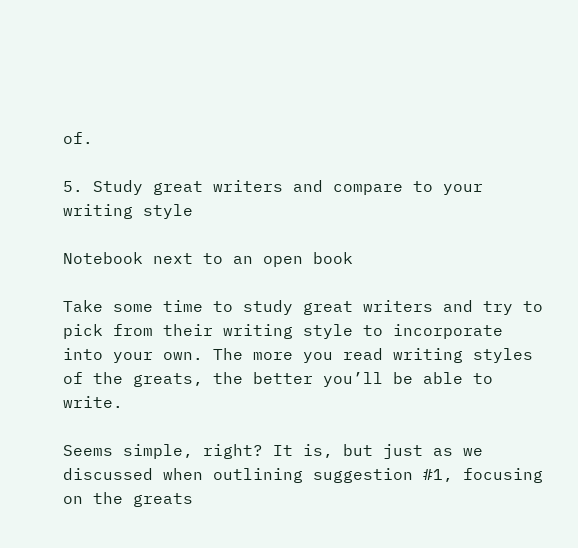of.

5. Study great writers and compare to your writing style

Notebook next to an open book

Take some time to study great writers and try to pick from their writing style to incorporate into your own. The more you read writing styles of the greats, the better you’ll be able to write.

Seems simple, right? It is, but just as we discussed when outlining suggestion #1, focusing on the greats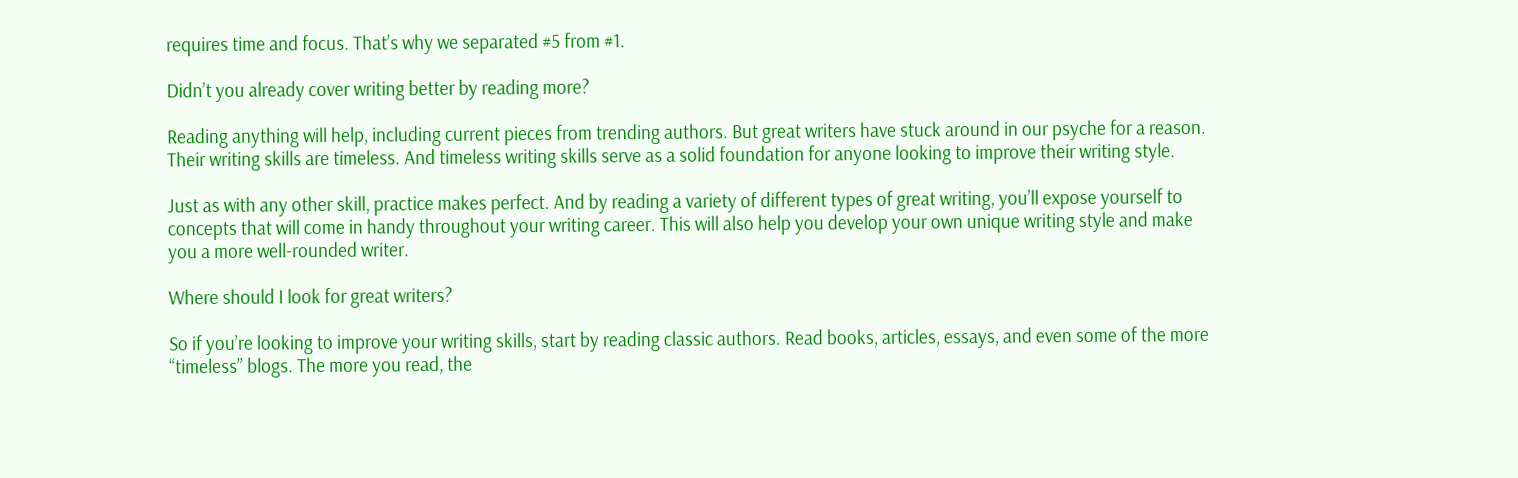requires time and focus. That’s why we separated #5 from #1.

Didn’t you already cover writing better by reading more?

Reading anything will help, including current pieces from trending authors. But great writers have stuck around in our psyche for a reason. Their writing skills are timeless. And timeless writing skills serve as a solid foundation for anyone looking to improve their writing style.

Just as with any other skill, practice makes perfect. And by reading a variety of different types of great writing, you’ll expose yourself to concepts that will come in handy throughout your writing career. This will also help you develop your own unique writing style and make you a more well-rounded writer.

Where should I look for great writers?

So if you’re looking to improve your writing skills, start by reading classic authors. Read books, articles, essays, and even some of the more “timeless” blogs. The more you read, the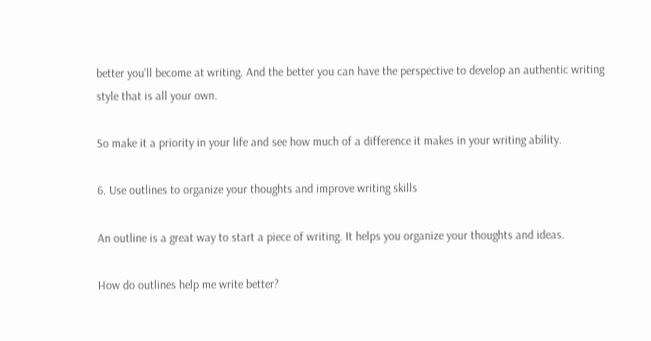better you’ll become at writing. And the better you can have the perspective to develop an authentic writing style that is all your own.

So make it a priority in your life and see how much of a difference it makes in your writing ability.

6. Use outlines to organize your thoughts and improve writing skills

An outline is a great way to start a piece of writing. It helps you organize your thoughts and ideas.

How do outlines help me write better?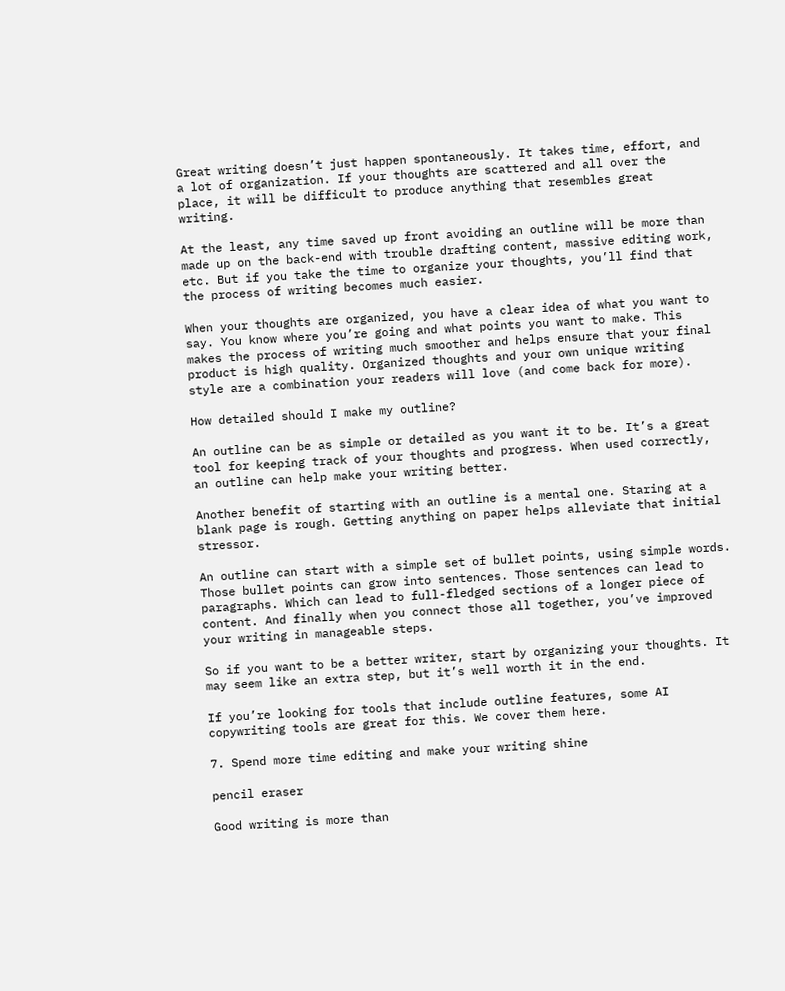Great writing doesn’t just happen spontaneously. It takes time, effort, and a lot of organization. If your thoughts are scattered and all over the place, it will be difficult to produce anything that resembles great writing.

At the least, any time saved up front avoiding an outline will be more than made up on the back-end with trouble drafting content, massive editing work, etc. But if you take the time to organize your thoughts, you’ll find that the process of writing becomes much easier.

When your thoughts are organized, you have a clear idea of what you want to say. You know where you’re going and what points you want to make. This makes the process of writing much smoother and helps ensure that your final product is high quality. Organized thoughts and your own unique writing style are a combination your readers will love (and come back for more).

How detailed should I make my outline?

An outline can be as simple or detailed as you want it to be. It’s a great tool for keeping track of your thoughts and progress. When used correctly, an outline can help make your writing better.

Another benefit of starting with an outline is a mental one. Staring at a blank page is rough. Getting anything on paper helps alleviate that initial stressor.

An outline can start with a simple set of bullet points, using simple words. Those bullet points can grow into sentences. Those sentences can lead to paragraphs. Which can lead to full-fledged sections of a longer piece of content. And finally when you connect those all together, you’ve improved your writing in manageable steps.

So if you want to be a better writer, start by organizing your thoughts. It may seem like an extra step, but it’s well worth it in the end.

If you’re looking for tools that include outline features, some AI copywriting tools are great for this. We cover them here.

7. Spend more time editing and make your writing shine

pencil eraser

Good writing is more than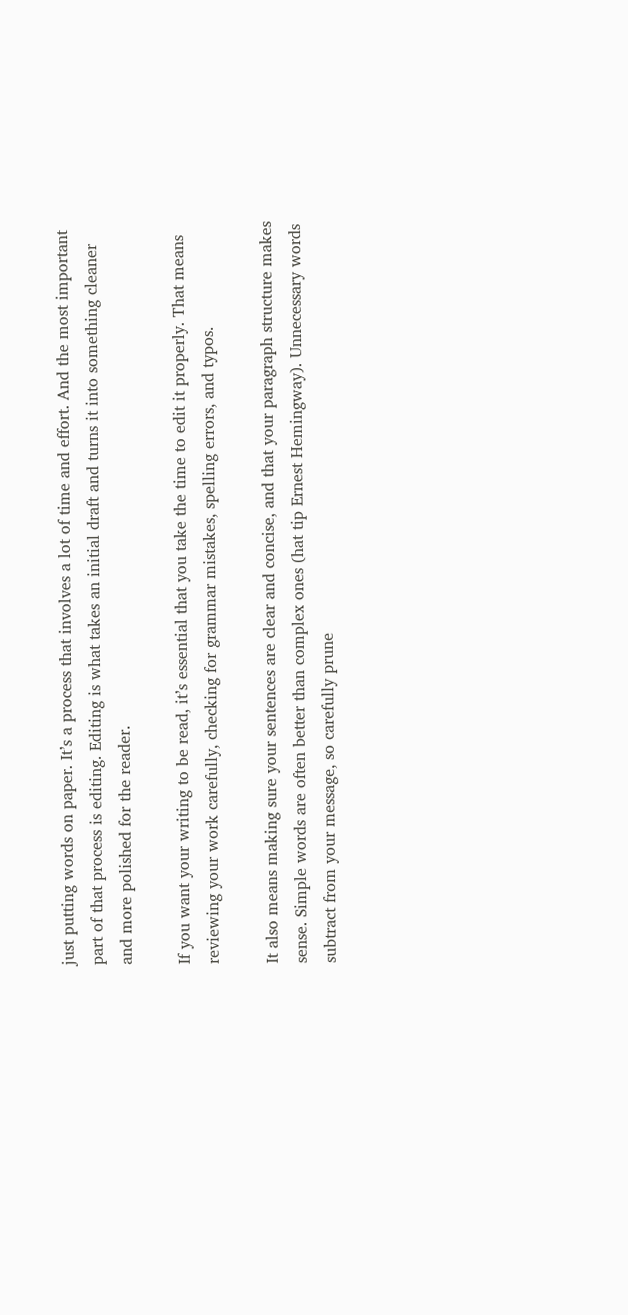just putting words on paper. It’s a process that involves a lot of time and effort. And the most important part of that process is editing. Editing is what takes an initial draft and turns it into something cleaner and more polished for the reader.

If you want your writing to be read, it’s essential that you take the time to edit it properly. That means reviewing your work carefully, checking for grammar mistakes, spelling errors, and typos.

It also means making sure your sentences are clear and concise, and that your paragraph structure makes sense. Simple words are often better than complex ones (hat tip Ernest Hemingway). Unnecessary words subtract from your message, so carefully prune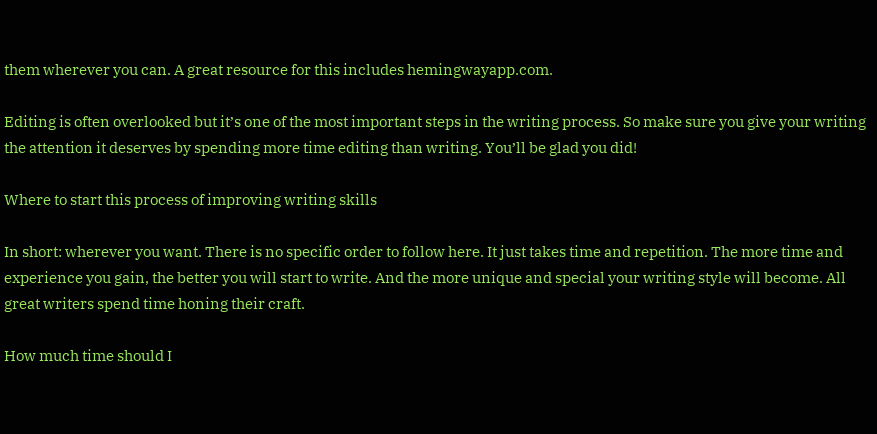them wherever you can. A great resource for this includes hemingwayapp.com.

Editing is often overlooked but it’s one of the most important steps in the writing process. So make sure you give your writing the attention it deserves by spending more time editing than writing. You’ll be glad you did!

Where to start this process of improving writing skills

In short: wherever you want. There is no specific order to follow here. It just takes time and repetition. The more time and experience you gain, the better you will start to write. And the more unique and special your writing style will become. All great writers spend time honing their craft.

How much time should I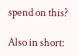spend on this?

Also in short: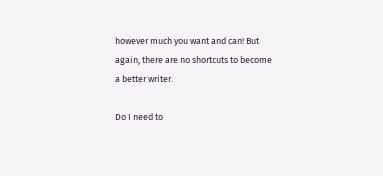however much you want and can! But again, there are no shortcuts to become a better writer.

Do I need to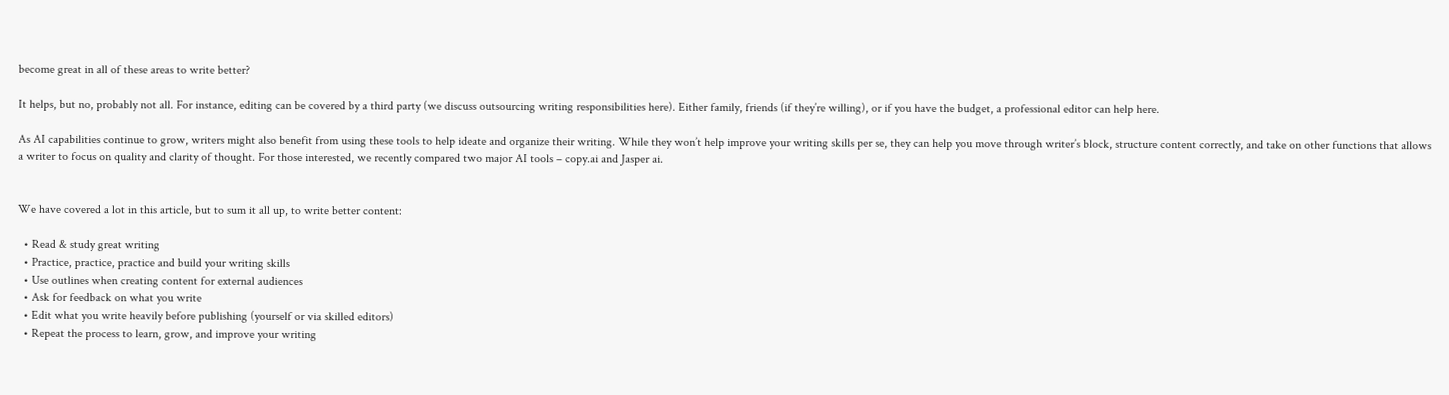become great in all of these areas to write better?

It helps, but no, probably not all. For instance, editing can be covered by a third party (we discuss outsourcing writing responsibilities here). Either family, friends (if they’re willing), or if you have the budget, a professional editor can help here.

As AI capabilities continue to grow, writers might also benefit from using these tools to help ideate and organize their writing. While they won’t help improve your writing skills per se, they can help you move through writer’s block, structure content correctly, and take on other functions that allows a writer to focus on quality and clarity of thought. For those interested, we recently compared two major AI tools – copy.ai and Jasper ai.


We have covered a lot in this article, but to sum it all up, to write better content:

  • Read & study great writing
  • Practice, practice, practice and build your writing skills
  • Use outlines when creating content for external audiences
  • Ask for feedback on what you write
  • Edit what you write heavily before publishing (yourself or via skilled editors)
  • Repeat the process to learn, grow, and improve your writing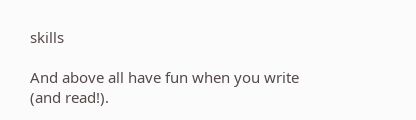skills

And above all have fun when you write (and read!).